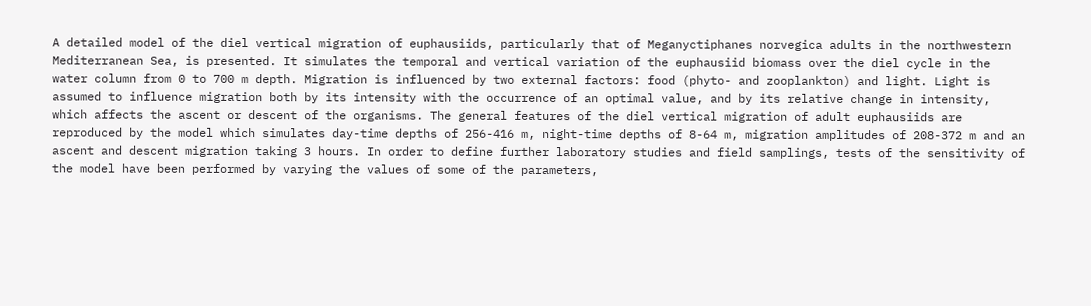A detailed model of the diel vertical migration of euphausiids, particularly that of Meganyctiphanes norvegica adults in the northwestern Mediterranean Sea, is presented. It simulates the temporal and vertical variation of the euphausiid biomass over the diel cycle in the water column from 0 to 700 m depth. Migration is influenced by two external factors: food (phyto- and zooplankton) and light. Light is assumed to influence migration both by its intensity with the occurrence of an optimal value, and by its relative change in intensity, which affects the ascent or descent of the organisms. The general features of the diel vertical migration of adult euphausiids are reproduced by the model which simulates day-time depths of 256-416 m, night-time depths of 8-64 m, migration amplitudes of 208-372 m and an ascent and descent migration taking 3 hours. In order to define further laboratory studies and field samplings, tests of the sensitivity of the model have been performed by varying the values of some of the parameters,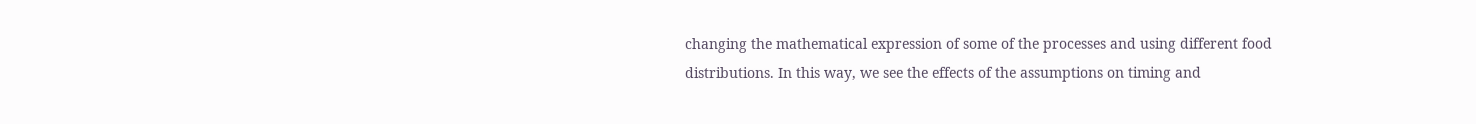changing the mathematical expression of some of the processes and using different food distributions. In this way, we see the effects of the assumptions on timing and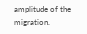amplitude of the migration.